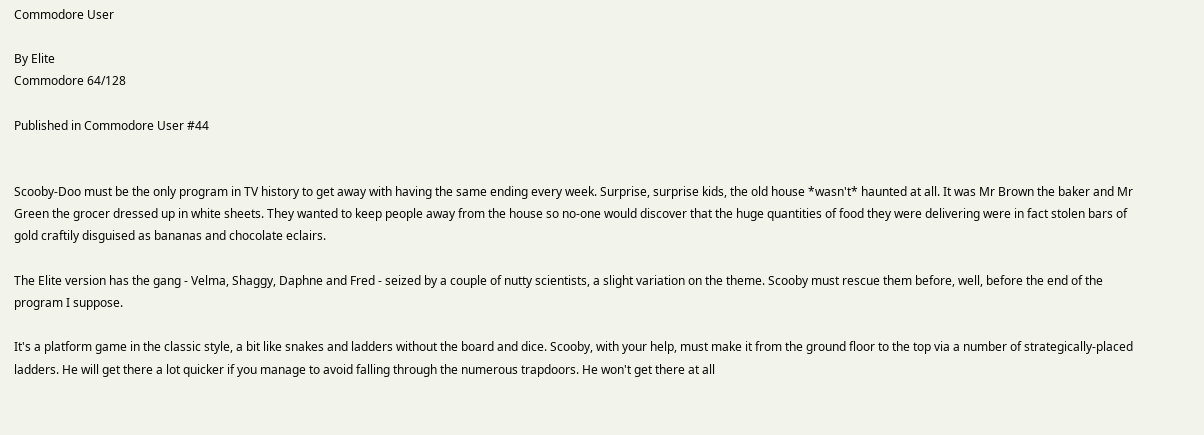Commodore User

By Elite
Commodore 64/128

Published in Commodore User #44


Scooby-Doo must be the only program in TV history to get away with having the same ending every week. Surprise, surprise kids, the old house *wasn't* haunted at all. It was Mr Brown the baker and Mr Green the grocer dressed up in white sheets. They wanted to keep people away from the house so no-one would discover that the huge quantities of food they were delivering were in fact stolen bars of gold craftily disguised as bananas and chocolate eclairs.

The Elite version has the gang - Velma, Shaggy, Daphne and Fred - seized by a couple of nutty scientists, a slight variation on the theme. Scooby must rescue them before, well, before the end of the program I suppose.

It's a platform game in the classic style, a bit like snakes and ladders without the board and dice. Scooby, with your help, must make it from the ground floor to the top via a number of strategically-placed ladders. He will get there a lot quicker if you manage to avoid falling through the numerous trapdoors. He won't get there at all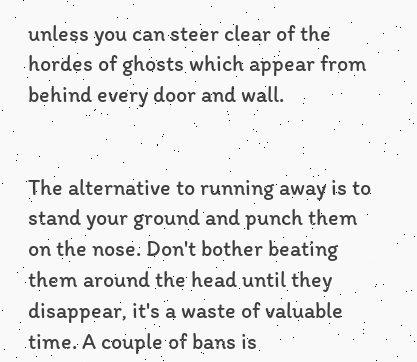unless you can steer clear of the hordes of ghosts which appear from behind every door and wall.


The alternative to running away is to stand your ground and punch them on the nose. Don't bother beating them around the head until they disappear, it's a waste of valuable time. A couple of bans is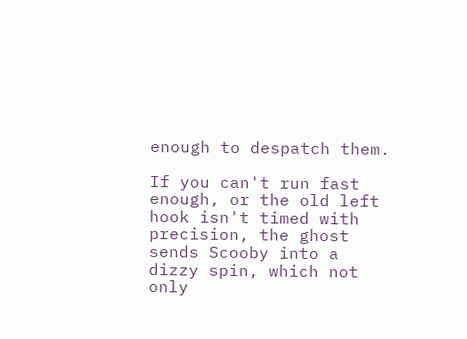enough to despatch them.

If you can't run fast enough, or the old left hook isn't timed with precision, the ghost sends Scooby into a dizzy spin, which not only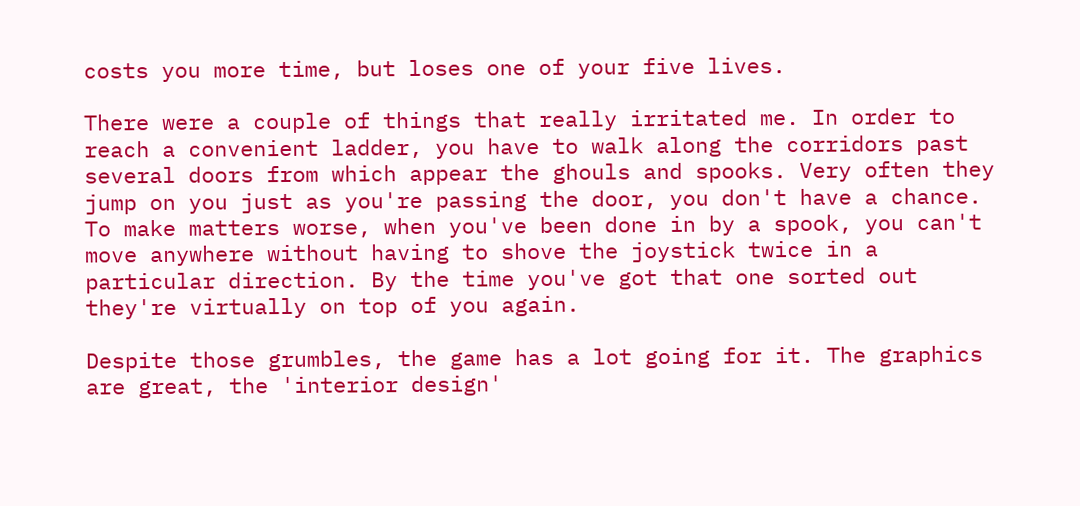costs you more time, but loses one of your five lives.

There were a couple of things that really irritated me. In order to reach a convenient ladder, you have to walk along the corridors past several doors from which appear the ghouls and spooks. Very often they jump on you just as you're passing the door, you don't have a chance. To make matters worse, when you've been done in by a spook, you can't move anywhere without having to shove the joystick twice in a particular direction. By the time you've got that one sorted out they're virtually on top of you again.

Despite those grumbles, the game has a lot going for it. The graphics are great, the 'interior design'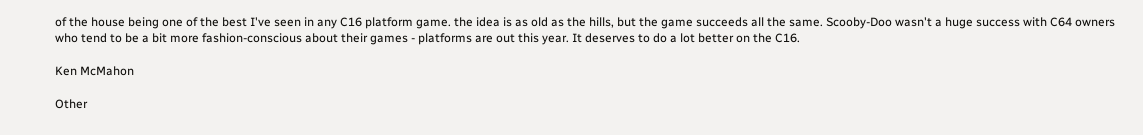of the house being one of the best I've seen in any C16 platform game. the idea is as old as the hills, but the game succeeds all the same. Scooby-Doo wasn't a huge success with C64 owners who tend to be a bit more fashion-conscious about their games - platforms are out this year. It deserves to do a lot better on the C16.

Ken McMahon

Other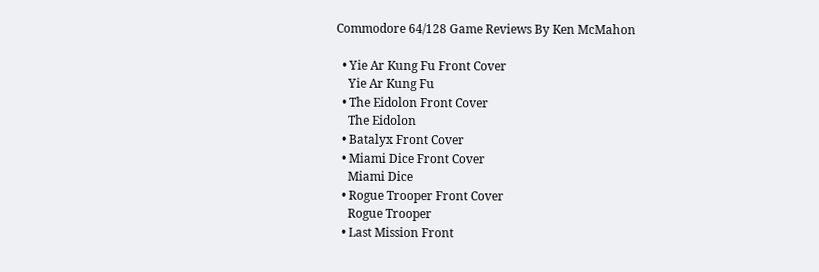Commodore 64/128 Game Reviews By Ken McMahon

  • Yie Ar Kung Fu Front Cover
    Yie Ar Kung Fu
  • The Eidolon Front Cover
    The Eidolon
  • Batalyx Front Cover
  • Miami Dice Front Cover
    Miami Dice
  • Rogue Trooper Front Cover
    Rogue Trooper
  • Last Mission Front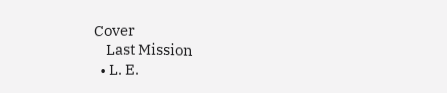Cover
    Last Mission
  • L. E.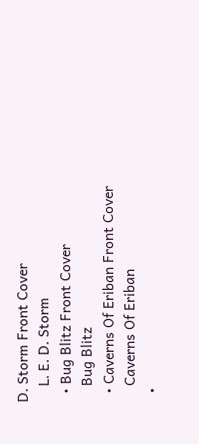D. Storm Front Cover
    L. E. D. Storm
  • Bug Blitz Front Cover
    Bug Blitz
  • Caverns Of Eriban Front Cover
    Caverns Of Eriban
  •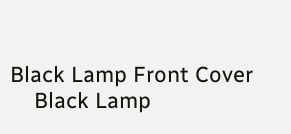Black Lamp Front Cover
    Black Lamp